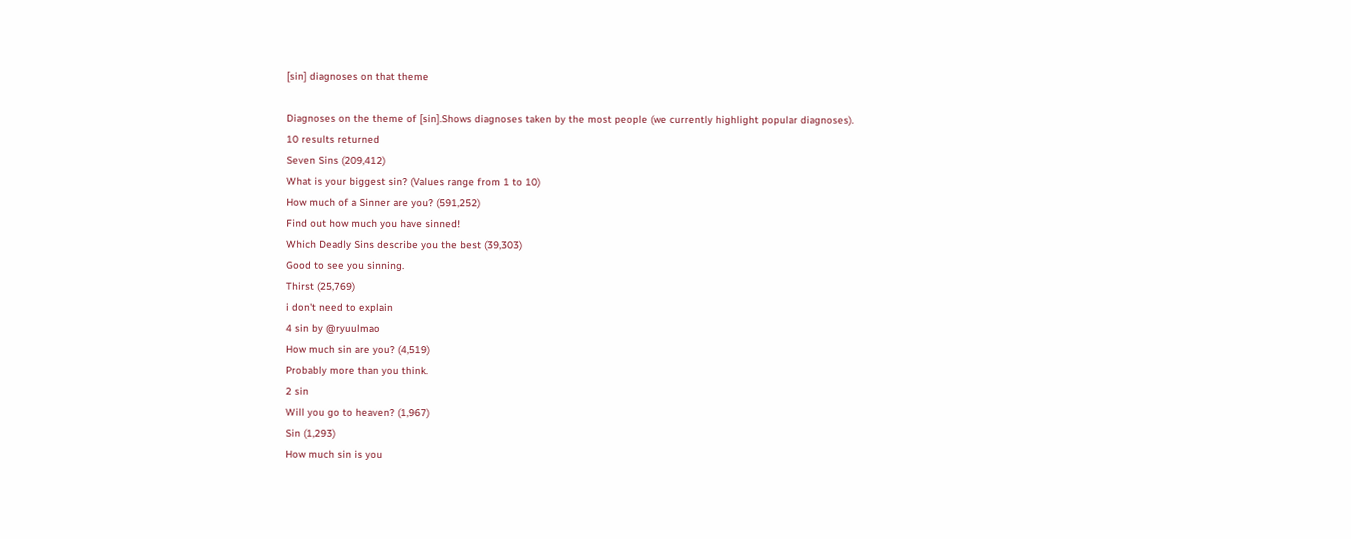[sin] diagnoses on that theme

Diagnoses on the theme of [sin].Shows diagnoses taken by the most people (we currently highlight popular diagnoses).
10 results returned
Seven Sins (209,412)
What is your biggest sin? (Values range from 1 to 10)
How much of a Sinner are you? (591,252)
Find out how much you have sinned!
Which Deadly Sins describe you the best (39,303)
Good to see you sinning.
Thirst (25,769)
i don't need to explain
4 sin by @ryuulmao
How much sin are you? (4,519)
Probably more than you think.
2 sin
Will you go to heaven? (1,967)
Sin (1,293)
How much sin is you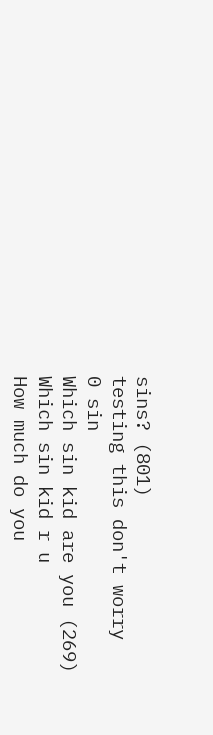sins? (801)
testing this don't worry
0 sin
Which sin kid are you (269)
Which sin kid r u
How much do you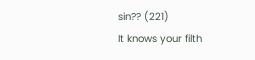sin?? (221)
It knows your filth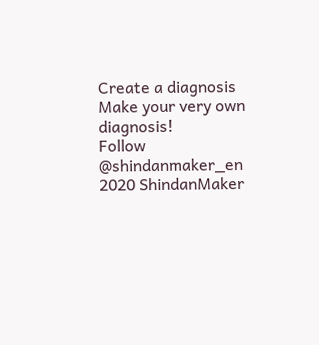Create a diagnosis
Make your very own diagnosis!
Follow @shindanmaker_en
2020 ShindanMaker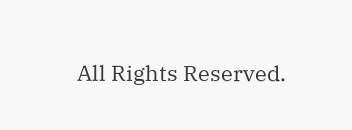All Rights Reserved.